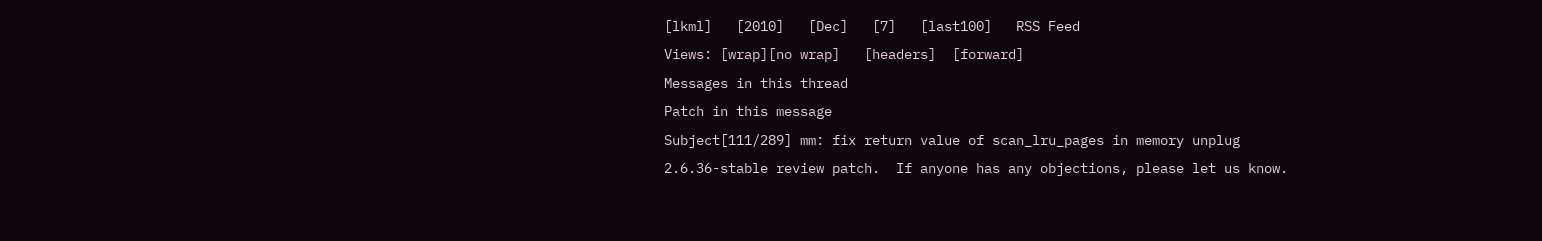[lkml]   [2010]   [Dec]   [7]   [last100]   RSS Feed
Views: [wrap][no wrap]   [headers]  [forward]
Messages in this thread
Patch in this message
Subject[111/289] mm: fix return value of scan_lru_pages in memory unplug
2.6.36-stable review patch.  If anyone has any objections, please let us know.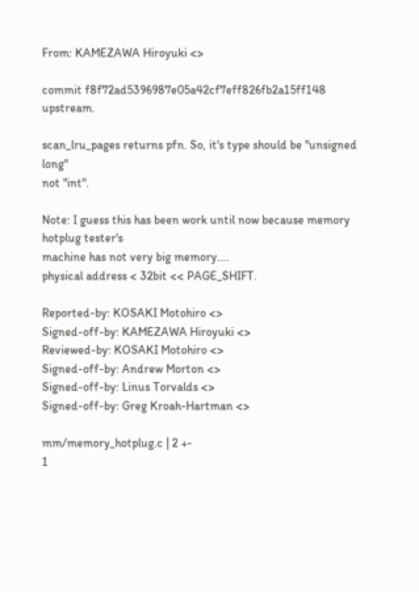From: KAMEZAWA Hiroyuki <>

commit f8f72ad5396987e05a42cf7eff826fb2a15ff148 upstream.

scan_lru_pages returns pfn. So, it's type should be "unsigned long"
not "int".

Note: I guess this has been work until now because memory hotplug tester's
machine has not very big memory....
physical address < 32bit << PAGE_SHIFT.

Reported-by: KOSAKI Motohiro <>
Signed-off-by: KAMEZAWA Hiroyuki <>
Reviewed-by: KOSAKI Motohiro <>
Signed-off-by: Andrew Morton <>
Signed-off-by: Linus Torvalds <>
Signed-off-by: Greg Kroah-Hartman <>

mm/memory_hotplug.c | 2 +-
1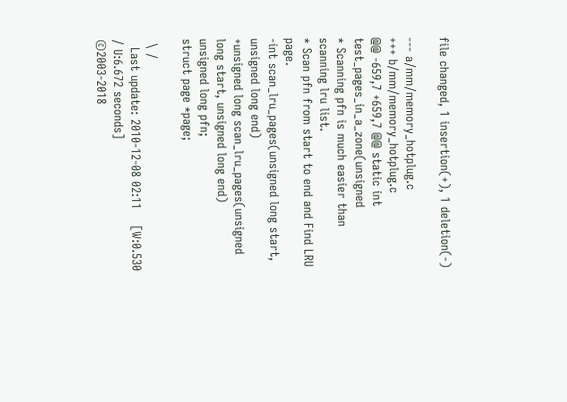file changed, 1 insertion(+), 1 deletion(-)

--- a/mm/memory_hotplug.c
+++ b/mm/memory_hotplug.c
@@ -659,7 +659,7 @@ static int test_pages_in_a_zone(unsigned
* Scanning pfn is much easier than scanning lru list.
* Scan pfn from start to end and Find LRU page.
-int scan_lru_pages(unsigned long start, unsigned long end)
+unsigned long scan_lru_pages(unsigned long start, unsigned long end)
unsigned long pfn;
struct page *page;

 \ /
  Last update: 2010-12-08 02:11    [W:0.530 / U:6.672 seconds]
©2003-2018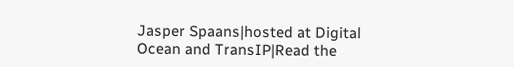Jasper Spaans|hosted at Digital Ocean and TransIP|Read the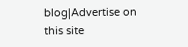blog|Advertise on this site